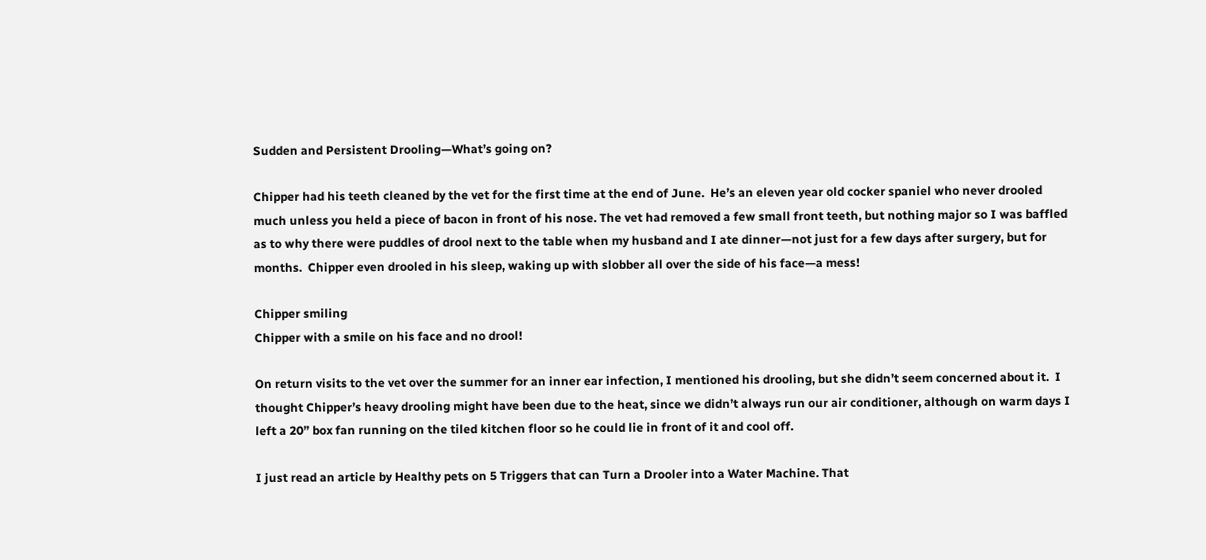Sudden and Persistent Drooling—What’s going on?

Chipper had his teeth cleaned by the vet for the first time at the end of June.  He’s an eleven year old cocker spaniel who never drooled much unless you held a piece of bacon in front of his nose. The vet had removed a few small front teeth, but nothing major so I was baffled as to why there were puddles of drool next to the table when my husband and I ate dinner—not just for a few days after surgery, but for months.  Chipper even drooled in his sleep, waking up with slobber all over the side of his face—a mess!

Chipper smiling
Chipper with a smile on his face and no drool!

On return visits to the vet over the summer for an inner ear infection, I mentioned his drooling, but she didn’t seem concerned about it.  I thought Chipper’s heavy drooling might have been due to the heat, since we didn’t always run our air conditioner, although on warm days I left a 20” box fan running on the tiled kitchen floor so he could lie in front of it and cool off.

I just read an article by Healthy pets on 5 Triggers that can Turn a Drooler into a Water Machine. That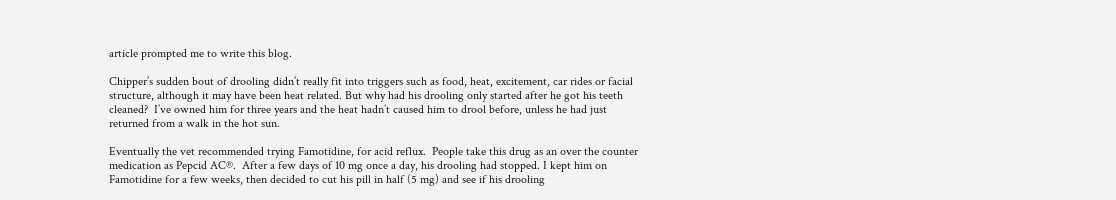article prompted me to write this blog.

Chipper’s sudden bout of drooling didn’t really fit into triggers such as food, heat, excitement, car rides or facial structure, although it may have been heat related. But why had his drooling only started after he got his teeth cleaned?  I’ve owned him for three years and the heat hadn’t caused him to drool before, unless he had just returned from a walk in the hot sun.

Eventually the vet recommended trying Famotidine, for acid reflux.  People take this drug as an over the counter medication as Pepcid AC®.  After a few days of 10 mg once a day, his drooling had stopped. I kept him on Famotidine for a few weeks, then decided to cut his pill in half (5 mg) and see if his drooling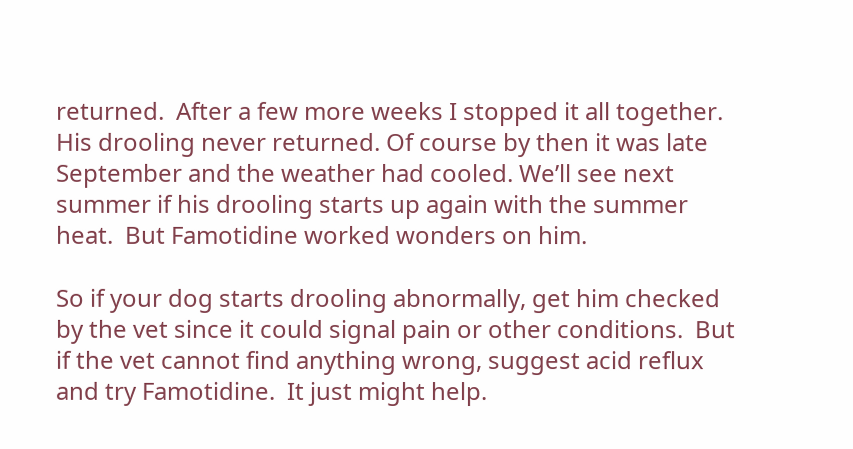returned.  After a few more weeks I stopped it all together.  His drooling never returned. Of course by then it was late September and the weather had cooled. We’ll see next summer if his drooling starts up again with the summer heat.  But Famotidine worked wonders on him.

So if your dog starts drooling abnormally, get him checked by the vet since it could signal pain or other conditions.  But if the vet cannot find anything wrong, suggest acid reflux and try Famotidine.  It just might help.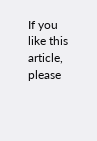If you like this article, please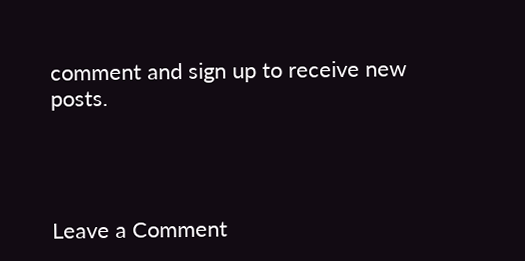comment and sign up to receive new posts.




Leave a Comment